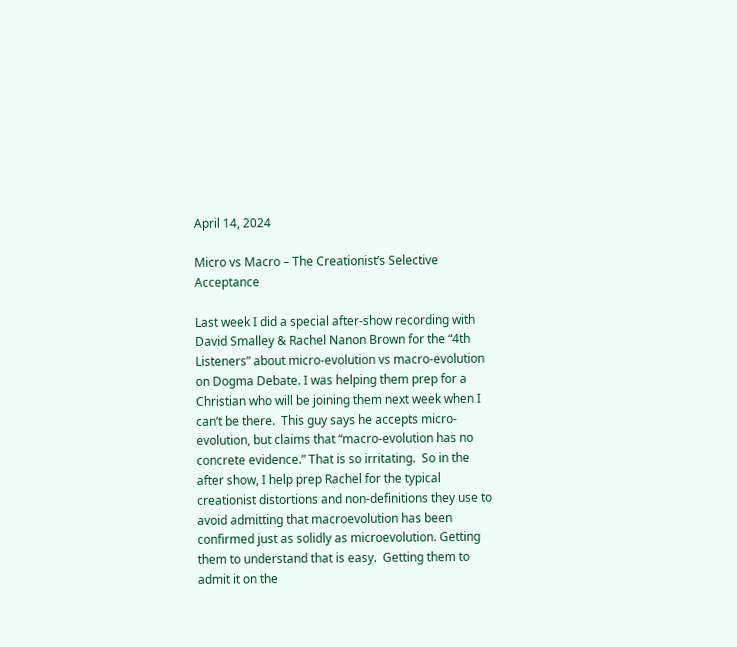April 14, 2024

Micro vs Macro – The Creationist’s Selective Acceptance

Last week I did a special after-show recording with David Smalley & Rachel Nanon Brown for the “4th Listeners” about micro-evolution vs macro-evolution on Dogma Debate. I was helping them prep for a Christian who will be joining them next week when I can’t be there.  This guy says he accepts micro-evolution, but claims that “macro-evolution has no concrete evidence.” That is so irritating.  So in the after show, I help prep Rachel for the typical creationist distortions and non-definitions they use to avoid admitting that macroevolution has been confirmed just as solidly as microevolution. Getting them to understand that is easy.  Getting them to admit it on the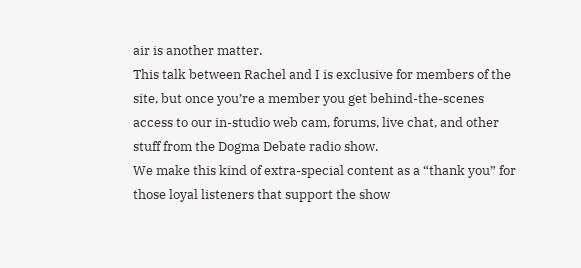air is another matter.
This talk between Rachel and I is exclusive for members of the site, but once you’re a member you get behind-the-scenes access to our in-studio web cam, forums, live chat, and other stuff from the Dogma Debate radio show.
We make this kind of extra-special content as a “thank you” for those loyal listeners that support the show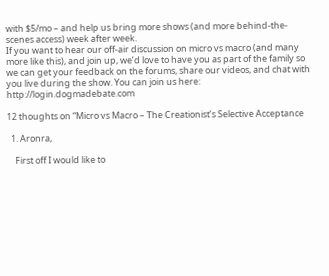with $5/mo – and help us bring more shows (and more behind-the-scenes access) week after week.
If you want to hear our off-air discussion on micro vs macro (and many more like this), and join up, we’d love to have you as part of the family so we can get your feedback on the forums, share our videos, and chat with you live during the show. You can join us here: http://login.dogmadebate.com

12 thoughts on “Micro vs Macro – The Creationist’s Selective Acceptance

  1. Aronra,

    First off I would like to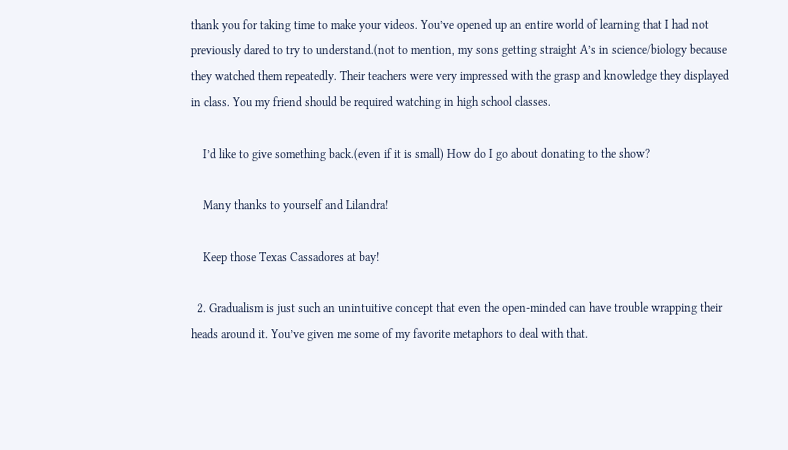thank you for taking time to make your videos. You’ve opened up an entire world of learning that I had not previously dared to try to understand.(not to mention, my sons getting straight A’s in science/biology because they watched them repeatedly. Their teachers were very impressed with the grasp and knowledge they displayed in class. You my friend should be required watching in high school classes.

    I’d like to give something back.(even if it is small) How do I go about donating to the show?

    Many thanks to yourself and Lilandra!

    Keep those Texas Cassadores at bay!

  2. Gradualism is just such an unintuitive concept that even the open-minded can have trouble wrapping their heads around it. You’ve given me some of my favorite metaphors to deal with that.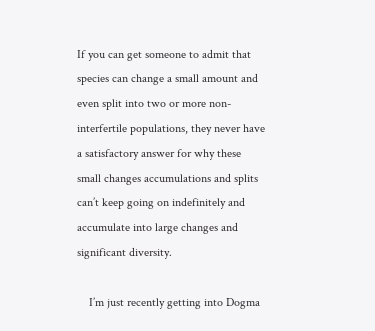If you can get someone to admit that species can change a small amount and even split into two or more non-interfertile populations, they never have a satisfactory answer for why these small changes accumulations and splits can’t keep going on indefinitely and accumulate into large changes and significant diversity.

    I’m just recently getting into Dogma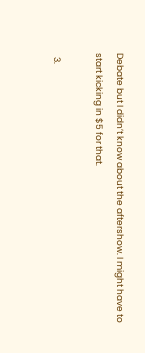Debate but I didn’t know about the aftershow. I might have to start kicking in $5 for that.

  3.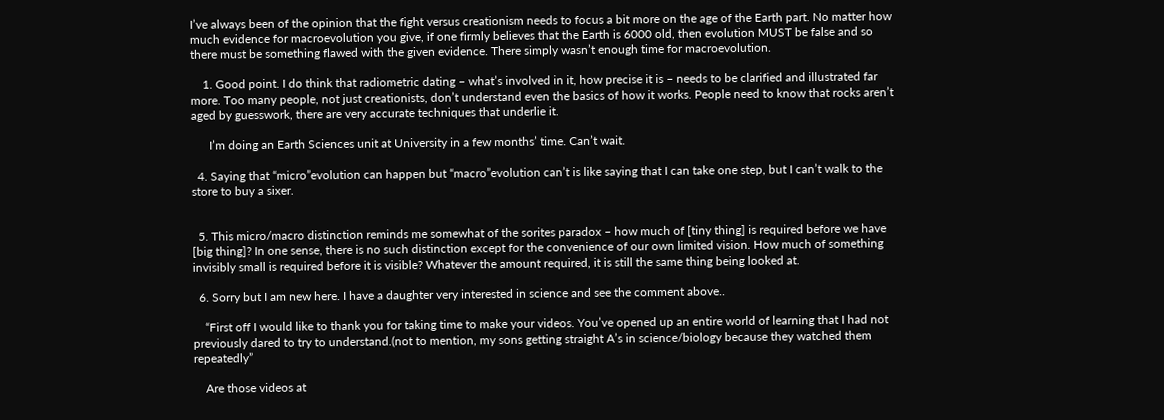I’ve always been of the opinion that the fight versus creationism needs to focus a bit more on the age of the Earth part. No matter how much evidence for macroevolution you give, if one firmly believes that the Earth is 6000 old, then evolution MUST be false and so there must be something flawed with the given evidence. There simply wasn’t enough time for macroevolution.

    1. Good point. I do think that radiometric dating – what’s involved in it, how precise it is – needs to be clarified and illustrated far more. Too many people, not just creationists, don’t understand even the basics of how it works. People need to know that rocks aren’t aged by guesswork, there are very accurate techniques that underlie it.

      I’m doing an Earth Sciences unit at University in a few months’ time. Can’t wait.

  4. Saying that “micro”evolution can happen but “macro”evolution can’t is like saying that I can take one step, but I can’t walk to the store to buy a sixer.


  5. This micro/macro distinction reminds me somewhat of the sorites paradox – how much of [tiny thing] is required before we have [big thing]? In one sense, there is no such distinction except for the convenience of our own limited vision. How much of something invisibly small is required before it is visible? Whatever the amount required, it is still the same thing being looked at.

  6. Sorry but I am new here. I have a daughter very interested in science and see the comment above..

    “First off I would like to thank you for taking time to make your videos. You’ve opened up an entire world of learning that I had not previously dared to try to understand.(not to mention, my sons getting straight A’s in science/biology because they watched them repeatedly”

    Are those videos at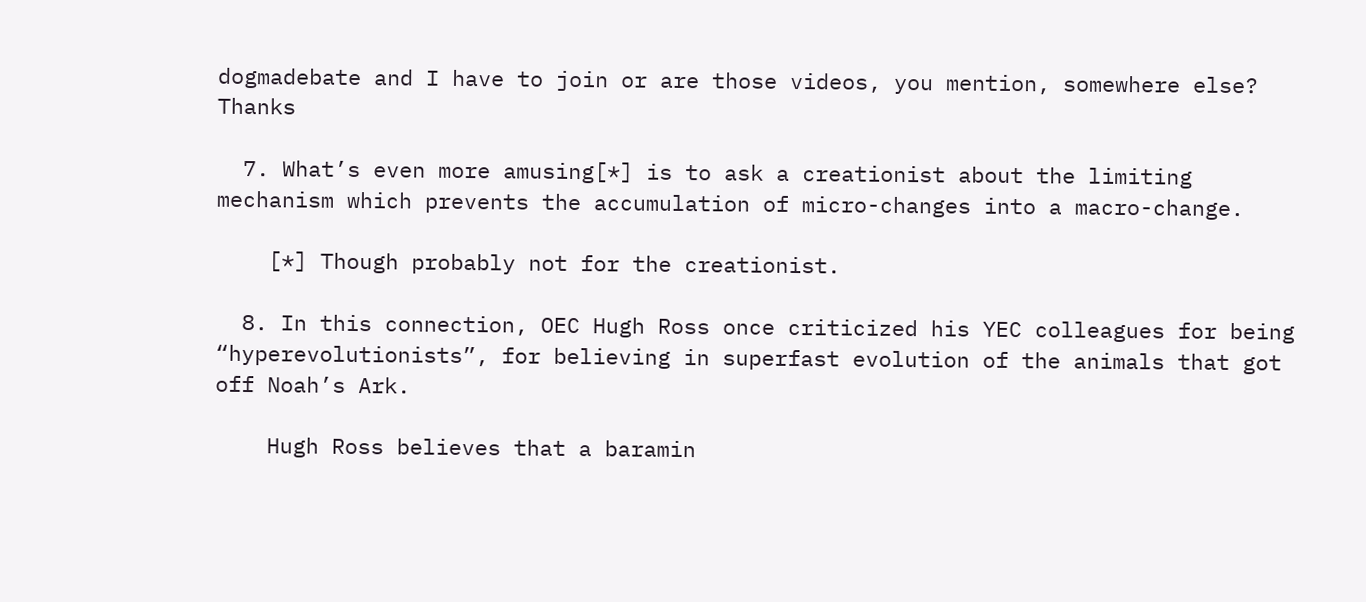dogmadebate and I have to join or are those videos, you mention, somewhere else? Thanks

  7. What’s even more amusing[*] is to ask a creationist about the limiting mechanism which prevents the accumulation of micro-changes into a macro-change.

    [*] Though probably not for the creationist.

  8. In this connection, OEC Hugh Ross once criticized his YEC colleagues for being “hyperevolutionists”, for believing in superfast evolution of the animals that got off Noah’s Ark.

    Hugh Ross believes that a baramin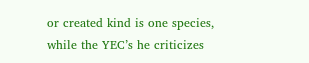or created kind is one species, while the YEC’s he criticizes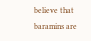believe that baramins are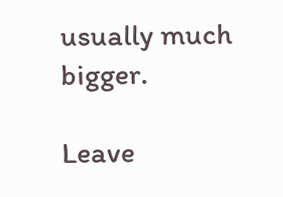usually much bigger.

Leave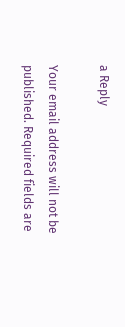a Reply

Your email address will not be published. Required fields are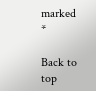marked *

Back to top